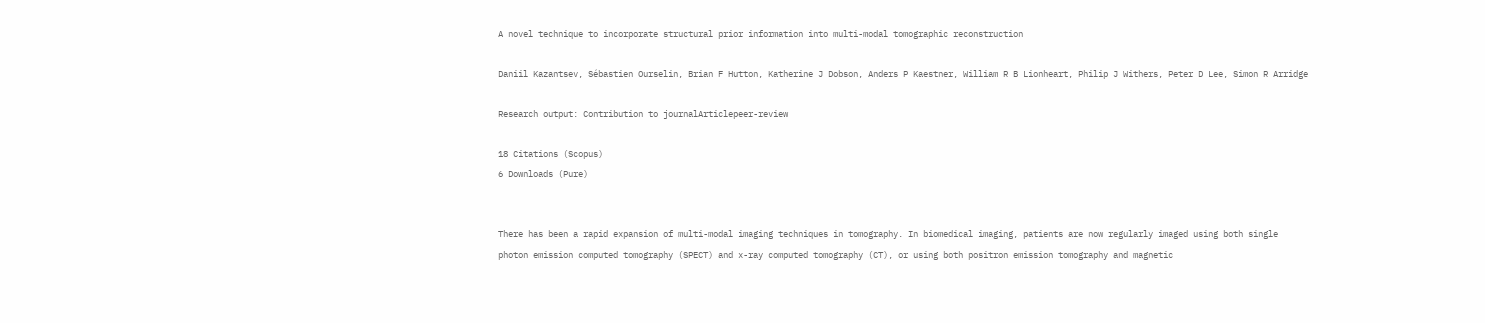A novel technique to incorporate structural prior information into multi-modal tomographic reconstruction

Daniil Kazantsev, Sébastien Ourselin, Brian F Hutton, Katherine J Dobson, Anders P Kaestner, William R B Lionheart, Philip J Withers, Peter D Lee, Simon R Arridge

Research output: Contribution to journalArticlepeer-review

18 Citations (Scopus)
6 Downloads (Pure)


There has been a rapid expansion of multi-modal imaging techniques in tomography. In biomedical imaging, patients are now regularly imaged using both single photon emission computed tomography (SPECT) and x-ray computed tomography (CT), or using both positron emission tomography and magnetic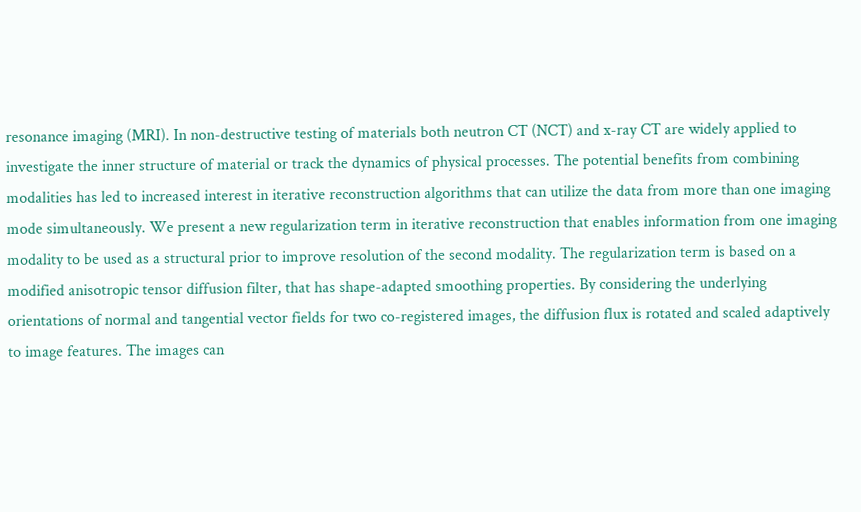resonance imaging (MRI). In non-destructive testing of materials both neutron CT (NCT) and x-ray CT are widely applied to investigate the inner structure of material or track the dynamics of physical processes. The potential benefits from combining modalities has led to increased interest in iterative reconstruction algorithms that can utilize the data from more than one imaging mode simultaneously. We present a new regularization term in iterative reconstruction that enables information from one imaging modality to be used as a structural prior to improve resolution of the second modality. The regularization term is based on a modified anisotropic tensor diffusion filter, that has shape-adapted smoothing properties. By considering the underlying orientations of normal and tangential vector fields for two co-registered images, the diffusion flux is rotated and scaled adaptively to image features. The images can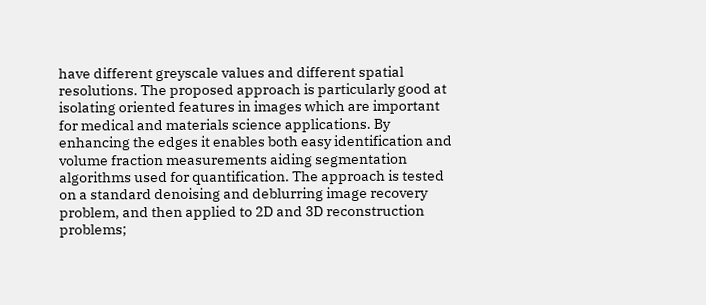have different greyscale values and different spatial resolutions. The proposed approach is particularly good at isolating oriented features in images which are important for medical and materials science applications. By enhancing the edges it enables both easy identification and volume fraction measurements aiding segmentation algorithms used for quantification. The approach is tested on a standard denoising and deblurring image recovery problem, and then applied to 2D and 3D reconstruction problems;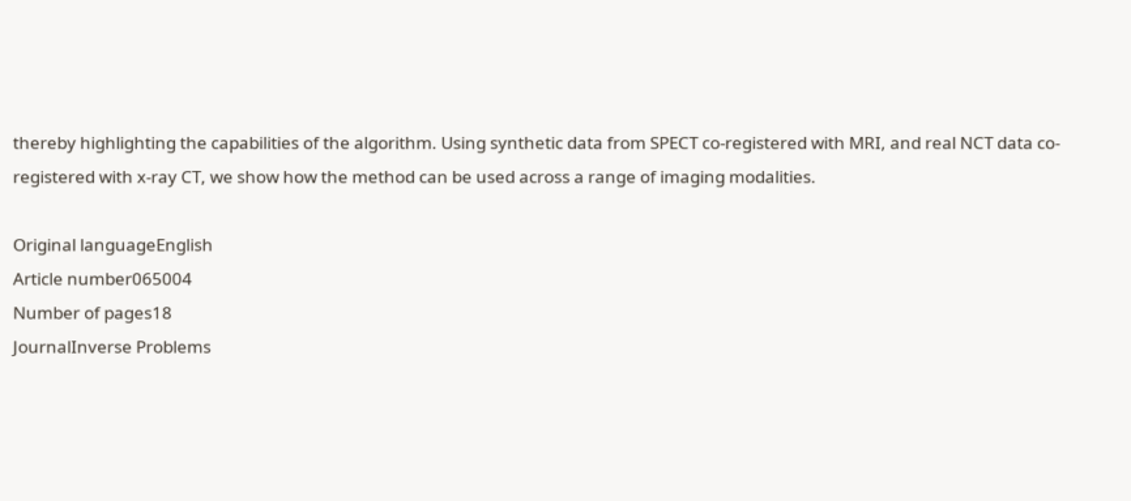thereby highlighting the capabilities of the algorithm. Using synthetic data from SPECT co-registered with MRI, and real NCT data co-registered with x-ray CT, we show how the method can be used across a range of imaging modalities.

Original languageEnglish
Article number065004
Number of pages18
JournalInverse Problems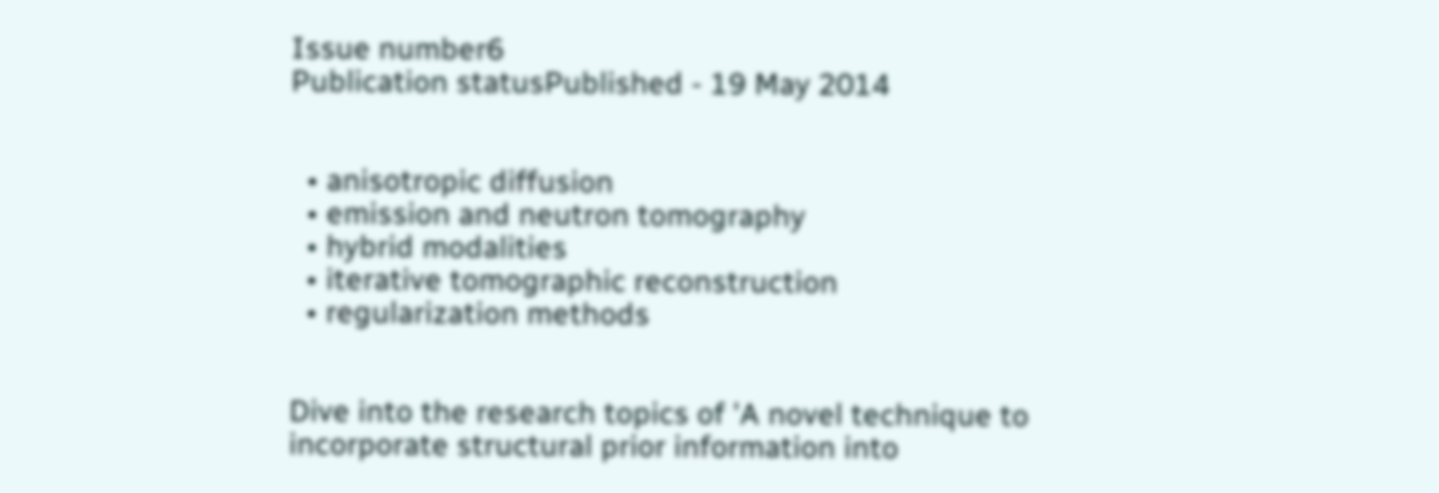Issue number6
Publication statusPublished - 19 May 2014


  • anisotropic diffusion
  • emission and neutron tomography
  • hybrid modalities
  • iterative tomographic reconstruction
  • regularization methods


Dive into the research topics of 'A novel technique to incorporate structural prior information into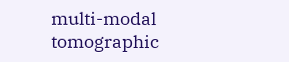multi-modal tomographic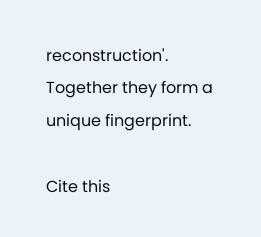reconstruction'. Together they form a unique fingerprint.

Cite this